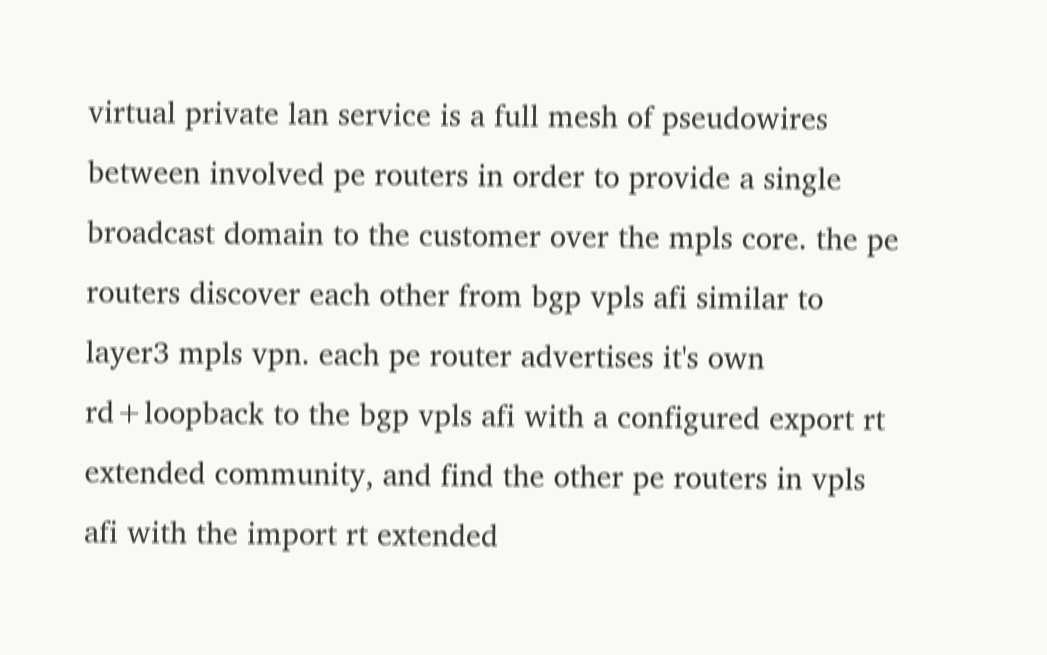virtual private lan service is a full mesh of pseudowires between involved pe routers in order to provide a single broadcast domain to the customer over the mpls core. the pe routers discover each other from bgp vpls afi similar to layer3 mpls vpn. each pe router advertises it's own rd+loopback to the bgp vpls afi with a configured export rt extended community, and find the other pe routers in vpls afi with the import rt extended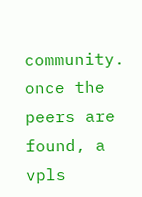community. once the peers are found, a vpls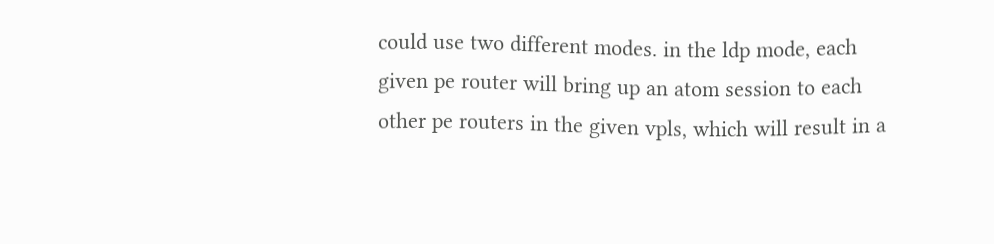could use two different modes. in the ldp mode, each given pe router will bring up an atom session to each other pe routers in the given vpls, which will result in a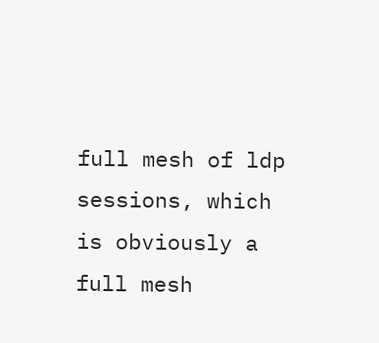full mesh of ldp sessions, which is obviously a full mesh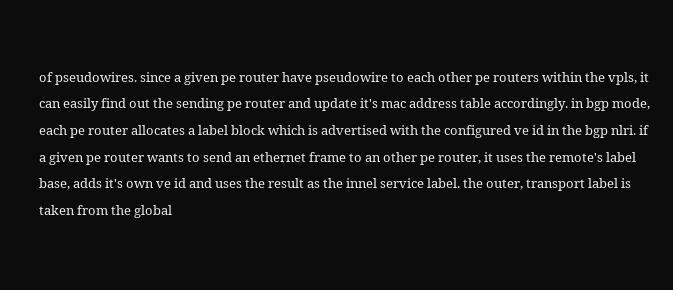of pseudowires. since a given pe router have pseudowire to each other pe routers within the vpls, it can easily find out the sending pe router and update it's mac address table accordingly. in bgp mode, each pe router allocates a label block which is advertised with the configured ve id in the bgp nlri. if a given pe router wants to send an ethernet frame to an other pe router, it uses the remote's label base, adds it's own ve id and uses the result as the innel service label. the outer, transport label is taken from the global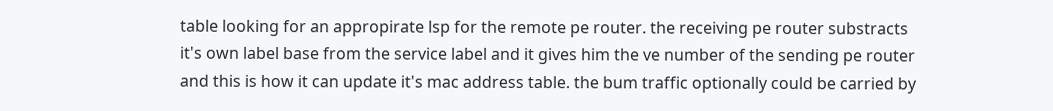table looking for an appropirate lsp for the remote pe router. the receiving pe router substracts it's own label base from the service label and it gives him the ve number of the sending pe router and this is how it can update it's mac address table. the bum traffic optionally could be carried by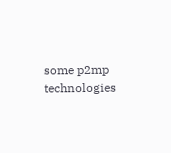some p2mp technologies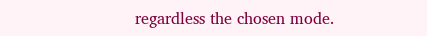regardless the chosen mode.